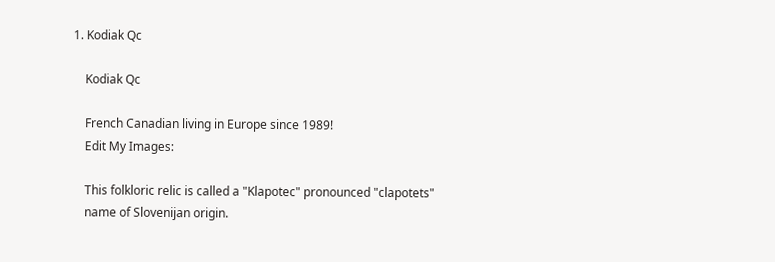1. Kodiak Qc

    Kodiak Qc

    French Canadian living in Europe since 1989!
    Edit My Images:

    This folkloric relic is called a "Klapotec" pronounced "clapotets"
    name of Slovenijan origin.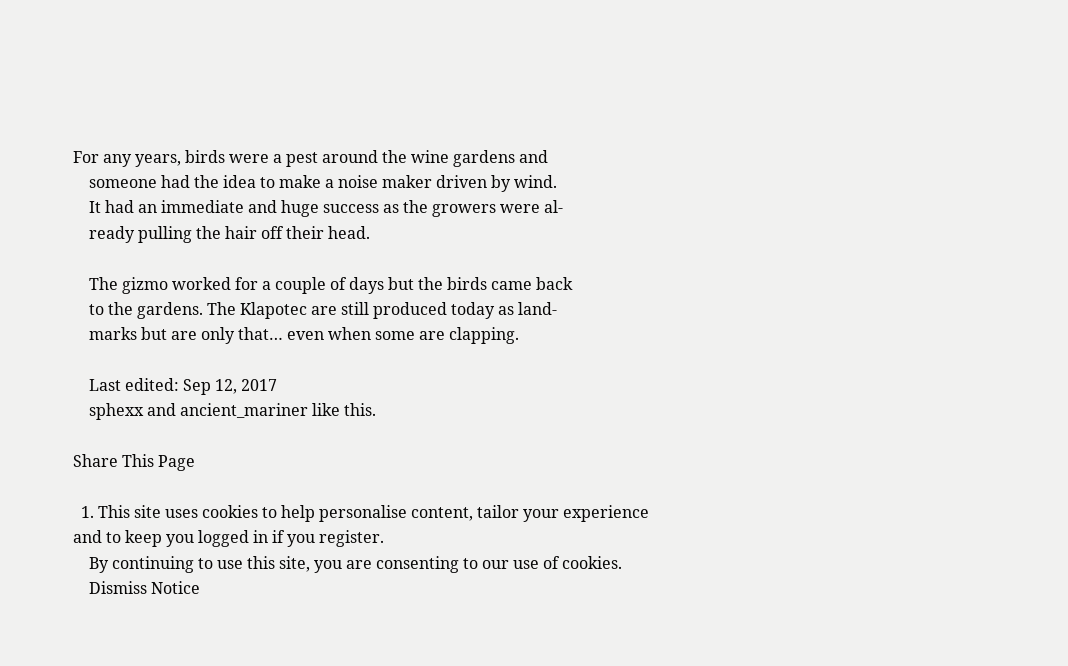For any years, birds were a pest around the wine gardens and
    someone had the idea to make a noise maker driven by wind.
    It had an immediate and huge success as the growers were al-
    ready pulling the hair off their head.

    The gizmo worked for a couple of days but the birds came back
    to the gardens. The Klapotec are still produced today as land-
    marks but are only that… even when some are clapping.

    Last edited: Sep 12, 2017
    sphexx and ancient_mariner like this.

Share This Page

  1. This site uses cookies to help personalise content, tailor your experience and to keep you logged in if you register.
    By continuing to use this site, you are consenting to our use of cookies.
    Dismiss Notice